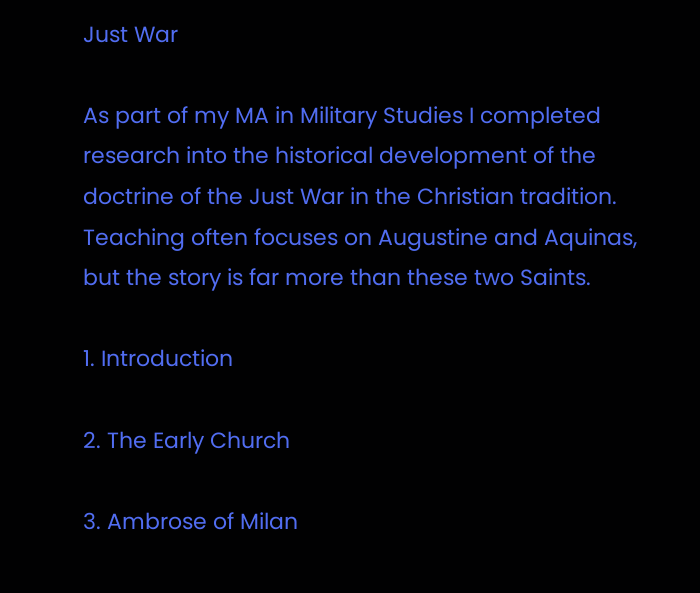Just War

As part of my MA in Military Studies I completed research into the historical development of the doctrine of the Just War in the Christian tradition. Teaching often focuses on Augustine and Aquinas, but the story is far more than these two Saints.

1. Introduction

2. The Early Church

3. Ambrose of Milan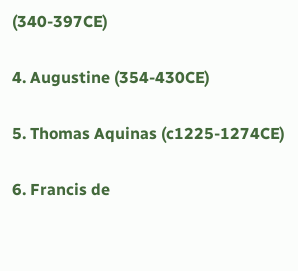(340-397CE)

4. Augustine (354-430CE)

5. Thomas Aquinas (c1225-1274CE)

6. Francis de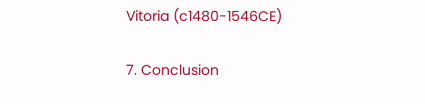Vitoria (c1480-1546CE)

7. Conclusion